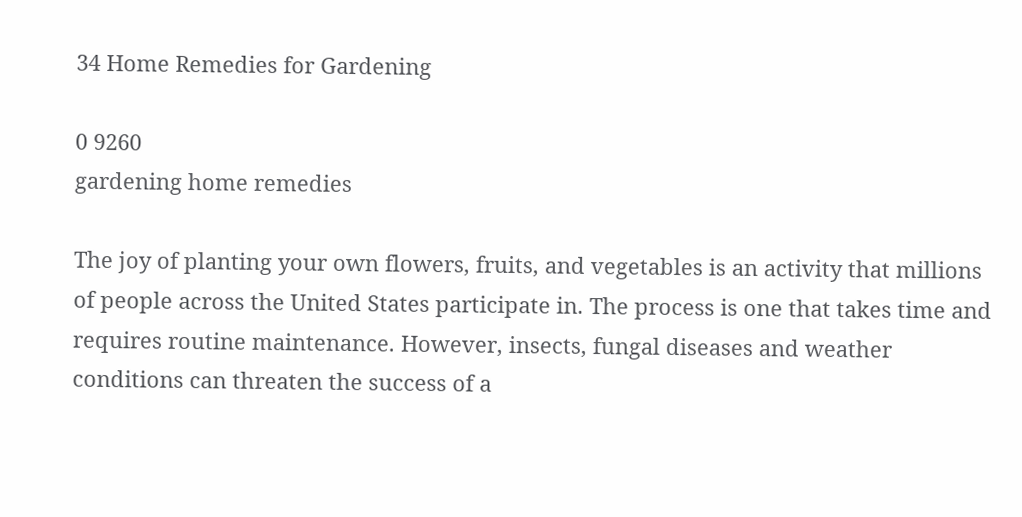34 Home Remedies for Gardening

0 9260
gardening home remedies

The joy of planting your own flowers, fruits, and vegetables is an activity that millions of people across the United States participate in. The process is one that takes time and requires routine maintenance. However, insects, fungal diseases and weather conditions can threaten the success of a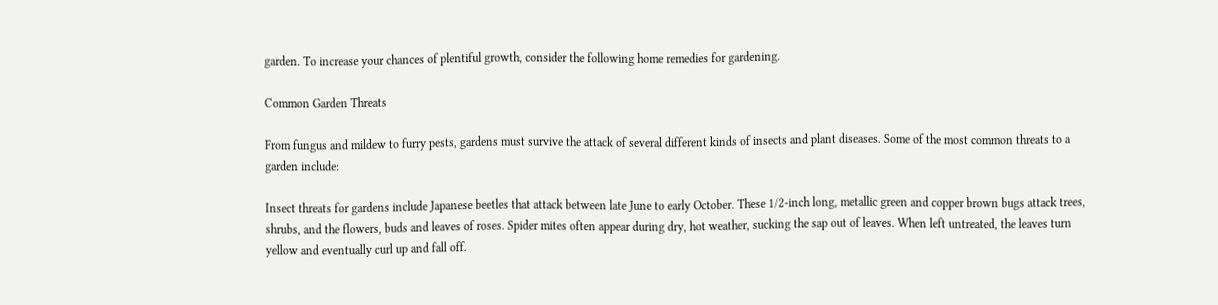garden. To increase your chances of plentiful growth, consider the following home remedies for gardening.

Common Garden Threats

From fungus and mildew to furry pests, gardens must survive the attack of several different kinds of insects and plant diseases. Some of the most common threats to a garden include:

Insect threats for gardens include Japanese beetles that attack between late June to early October. These 1/2-inch long, metallic green and copper brown bugs attack trees, shrubs, and the flowers, buds and leaves of roses. Spider mites often appear during dry, hot weather, sucking the sap out of leaves. When left untreated, the leaves turn yellow and eventually curl up and fall off.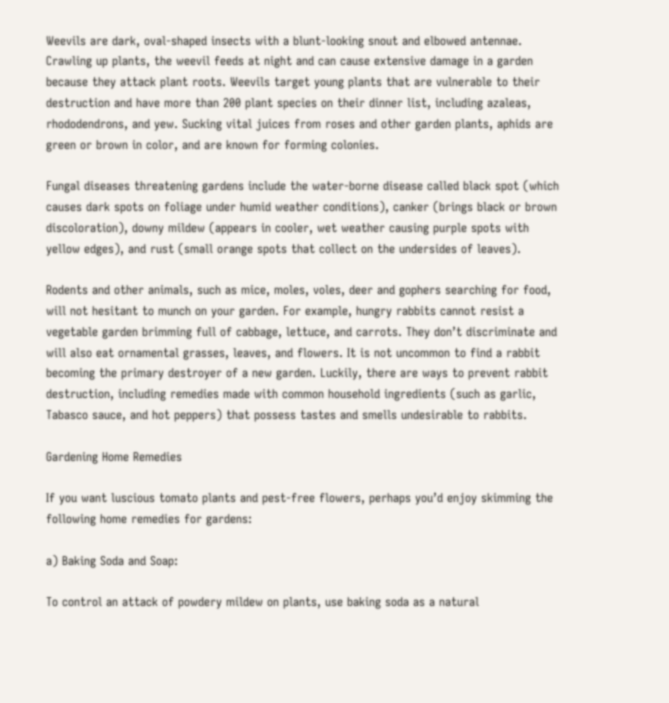Weevils are dark, oval-shaped insects with a blunt-looking snout and elbowed antennae. Crawling up plants, the weevil feeds at night and can cause extensive damage in a garden because they attack plant roots. Weevils target young plants that are vulnerable to their destruction and have more than 200 plant species on their dinner list, including azaleas, rhododendrons, and yew. Sucking vital juices from roses and other garden plants, aphids are green or brown in color, and are known for forming colonies.

Fungal diseases threatening gardens include the water-borne disease called black spot (which causes dark spots on foliage under humid weather conditions), canker (brings black or brown discoloration), downy mildew (appears in cooler, wet weather causing purple spots with yellow edges), and rust (small orange spots that collect on the undersides of leaves).

Rodents and other animals, such as mice, moles, voles, deer and gophers searching for food, will not hesitant to munch on your garden. For example, hungry rabbits cannot resist a vegetable garden brimming full of cabbage, lettuce, and carrots. They don’t discriminate and will also eat ornamental grasses, leaves, and flowers. It is not uncommon to find a rabbit becoming the primary destroyer of a new garden. Luckily, there are ways to prevent rabbit destruction, including remedies made with common household ingredients (such as garlic, Tabasco sauce, and hot peppers) that possess tastes and smells undesirable to rabbits.

Gardening Home Remedies

If you want luscious tomato plants and pest-free flowers, perhaps you’d enjoy skimming the following home remedies for gardens:

a) Baking Soda and Soap:

To control an attack of powdery mildew on plants, use baking soda as a natural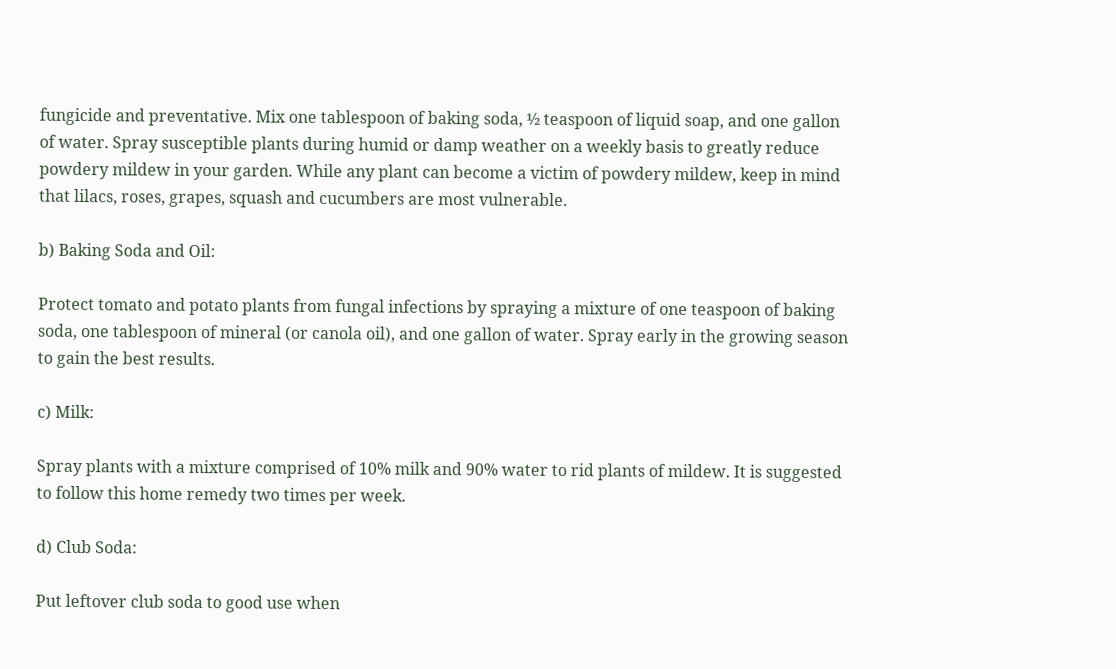fungicide and preventative. Mix one tablespoon of baking soda, ½ teaspoon of liquid soap, and one gallon of water. Spray susceptible plants during humid or damp weather on a weekly basis to greatly reduce powdery mildew in your garden. While any plant can become a victim of powdery mildew, keep in mind that lilacs, roses, grapes, squash and cucumbers are most vulnerable.

b) Baking Soda and Oil:

Protect tomato and potato plants from fungal infections by spraying a mixture of one teaspoon of baking soda, one tablespoon of mineral (or canola oil), and one gallon of water. Spray early in the growing season to gain the best results.

c) Milk:

Spray plants with a mixture comprised of 10% milk and 90% water to rid plants of mildew. It is suggested to follow this home remedy two times per week.

d) Club Soda:

Put leftover club soda to good use when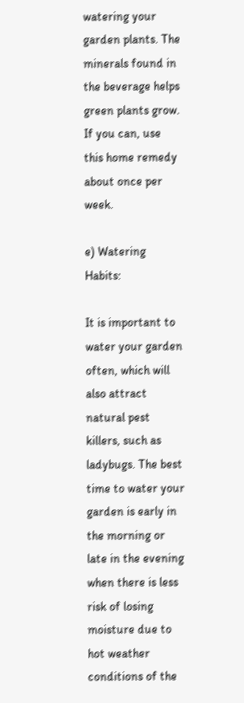watering your garden plants. The minerals found in the beverage helps green plants grow. If you can, use this home remedy about once per week.

e) Watering Habits:

It is important to water your garden often, which will also attract natural pest killers, such as ladybugs. The best time to water your garden is early in the morning or late in the evening when there is less risk of losing moisture due to hot weather conditions of the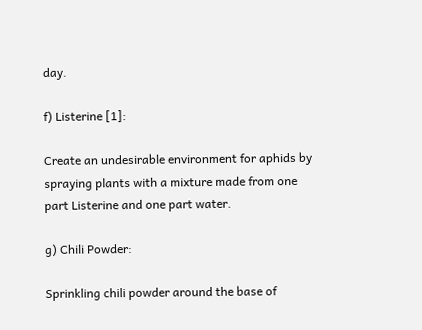day.

f) Listerine [1]:

Create an undesirable environment for aphids by spraying plants with a mixture made from one part Listerine and one part water.

g) Chili Powder:

Sprinkling chili powder around the base of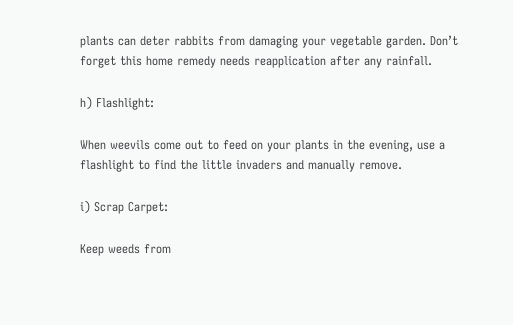plants can deter rabbits from damaging your vegetable garden. Don’t forget this home remedy needs reapplication after any rainfall.

h) Flashlight:

When weevils come out to feed on your plants in the evening, use a flashlight to find the little invaders and manually remove.

i) Scrap Carpet:

Keep weeds from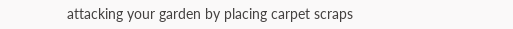attacking your garden by placing carpet scraps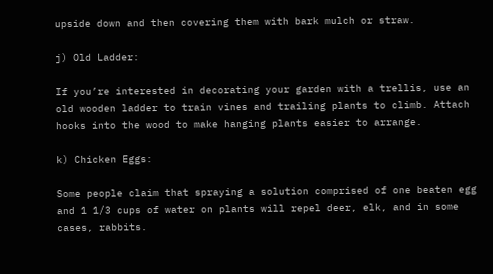upside down and then covering them with bark mulch or straw.

j) Old Ladder:

If you’re interested in decorating your garden with a trellis, use an old wooden ladder to train vines and trailing plants to climb. Attach hooks into the wood to make hanging plants easier to arrange.

k) Chicken Eggs:

Some people claim that spraying a solution comprised of one beaten egg and 1 1/3 cups of water on plants will repel deer, elk, and in some cases, rabbits.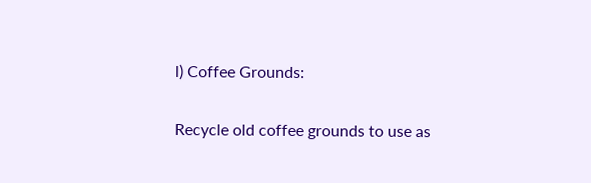l) Coffee Grounds:

Recycle old coffee grounds to use as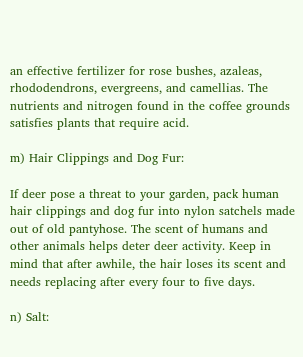an effective fertilizer for rose bushes, azaleas, rhododendrons, evergreens, and camellias. The nutrients and nitrogen found in the coffee grounds satisfies plants that require acid.

m) Hair Clippings and Dog Fur:

If deer pose a threat to your garden, pack human hair clippings and dog fur into nylon satchels made out of old pantyhose. The scent of humans and other animals helps deter deer activity. Keep in mind that after awhile, the hair loses its scent and needs replacing after every four to five days.

n) Salt: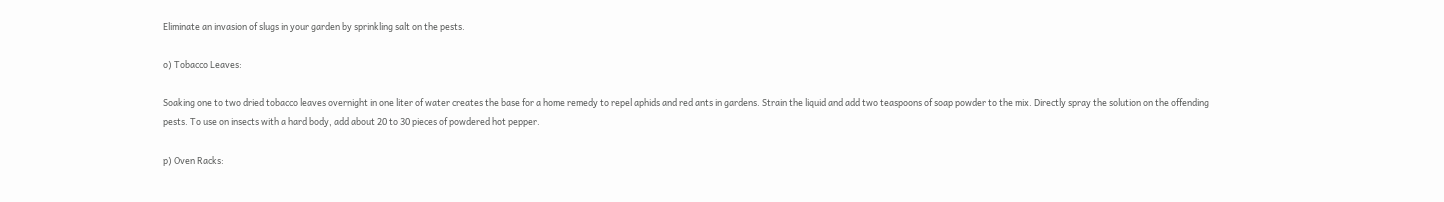Eliminate an invasion of slugs in your garden by sprinkling salt on the pests.

o) Tobacco Leaves:

Soaking one to two dried tobacco leaves overnight in one liter of water creates the base for a home remedy to repel aphids and red ants in gardens. Strain the liquid and add two teaspoons of soap powder to the mix. Directly spray the solution on the offending pests. To use on insects with a hard body, add about 20 to 30 pieces of powdered hot pepper.

p) Oven Racks: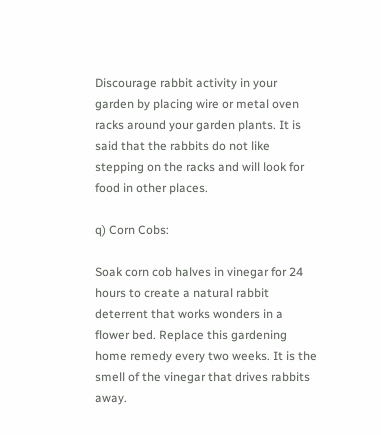Discourage rabbit activity in your garden by placing wire or metal oven racks around your garden plants. It is said that the rabbits do not like stepping on the racks and will look for food in other places.

q) Corn Cobs:

Soak corn cob halves in vinegar for 24 hours to create a natural rabbit deterrent that works wonders in a flower bed. Replace this gardening home remedy every two weeks. It is the smell of the vinegar that drives rabbits away.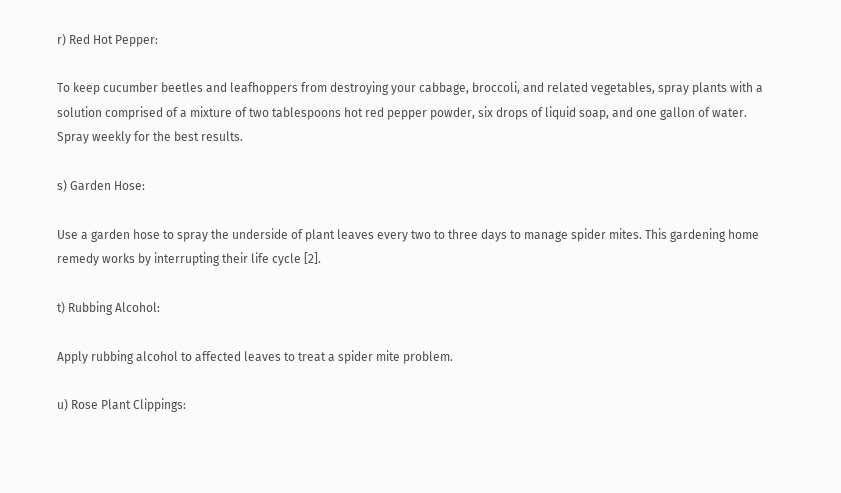r) Red Hot Pepper:

To keep cucumber beetles and leafhoppers from destroying your cabbage, broccoli, and related vegetables, spray plants with a solution comprised of a mixture of two tablespoons hot red pepper powder, six drops of liquid soap, and one gallon of water. Spray weekly for the best results.

s) Garden Hose:

Use a garden hose to spray the underside of plant leaves every two to three days to manage spider mites. This gardening home remedy works by interrupting their life cycle [2].

t) Rubbing Alcohol:

Apply rubbing alcohol to affected leaves to treat a spider mite problem.

u) Rose Plant Clippings: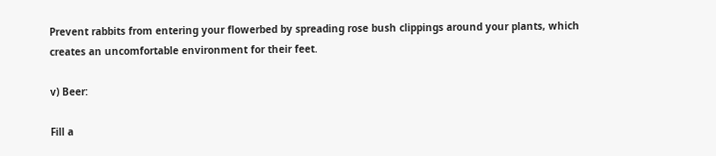Prevent rabbits from entering your flowerbed by spreading rose bush clippings around your plants, which creates an uncomfortable environment for their feet.

v) Beer:

Fill a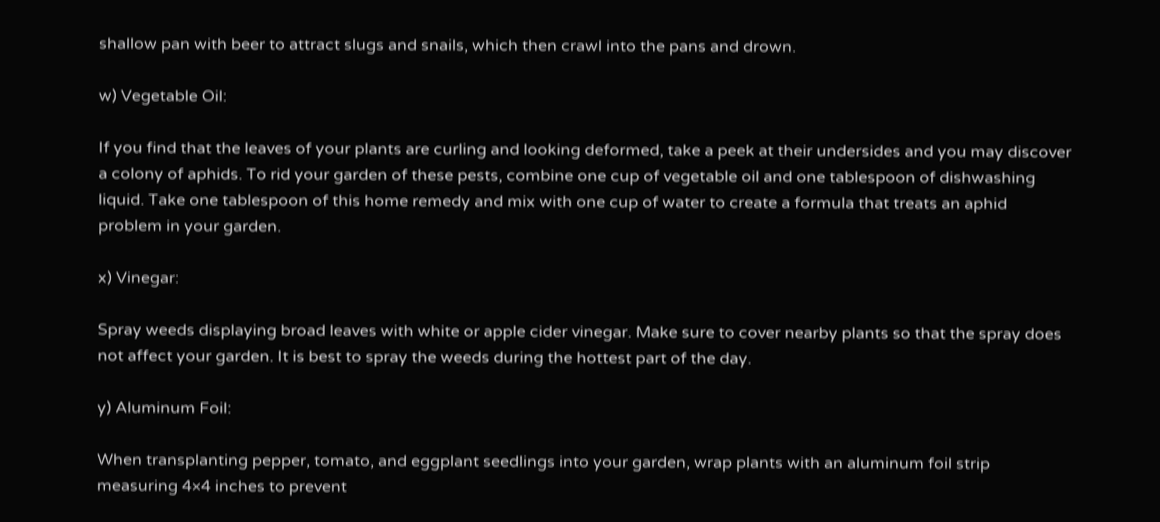shallow pan with beer to attract slugs and snails, which then crawl into the pans and drown.

w) Vegetable Oil:

If you find that the leaves of your plants are curling and looking deformed, take a peek at their undersides and you may discover a colony of aphids. To rid your garden of these pests, combine one cup of vegetable oil and one tablespoon of dishwashing liquid. Take one tablespoon of this home remedy and mix with one cup of water to create a formula that treats an aphid problem in your garden.

x) Vinegar:

Spray weeds displaying broad leaves with white or apple cider vinegar. Make sure to cover nearby plants so that the spray does not affect your garden. It is best to spray the weeds during the hottest part of the day.

y) Aluminum Foil:

When transplanting pepper, tomato, and eggplant seedlings into your garden, wrap plants with an aluminum foil strip measuring 4×4 inches to prevent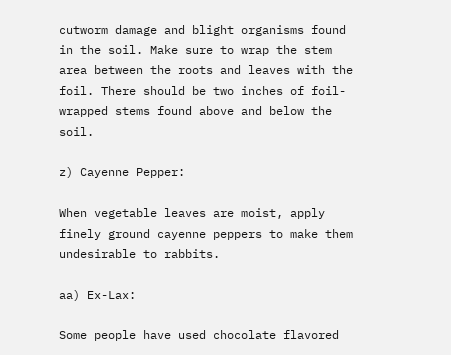cutworm damage and blight organisms found in the soil. Make sure to wrap the stem area between the roots and leaves with the foil. There should be two inches of foil-wrapped stems found above and below the soil.

z) Cayenne Pepper:

When vegetable leaves are moist, apply finely ground cayenne peppers to make them undesirable to rabbits.

aa) Ex-Lax:

Some people have used chocolate flavored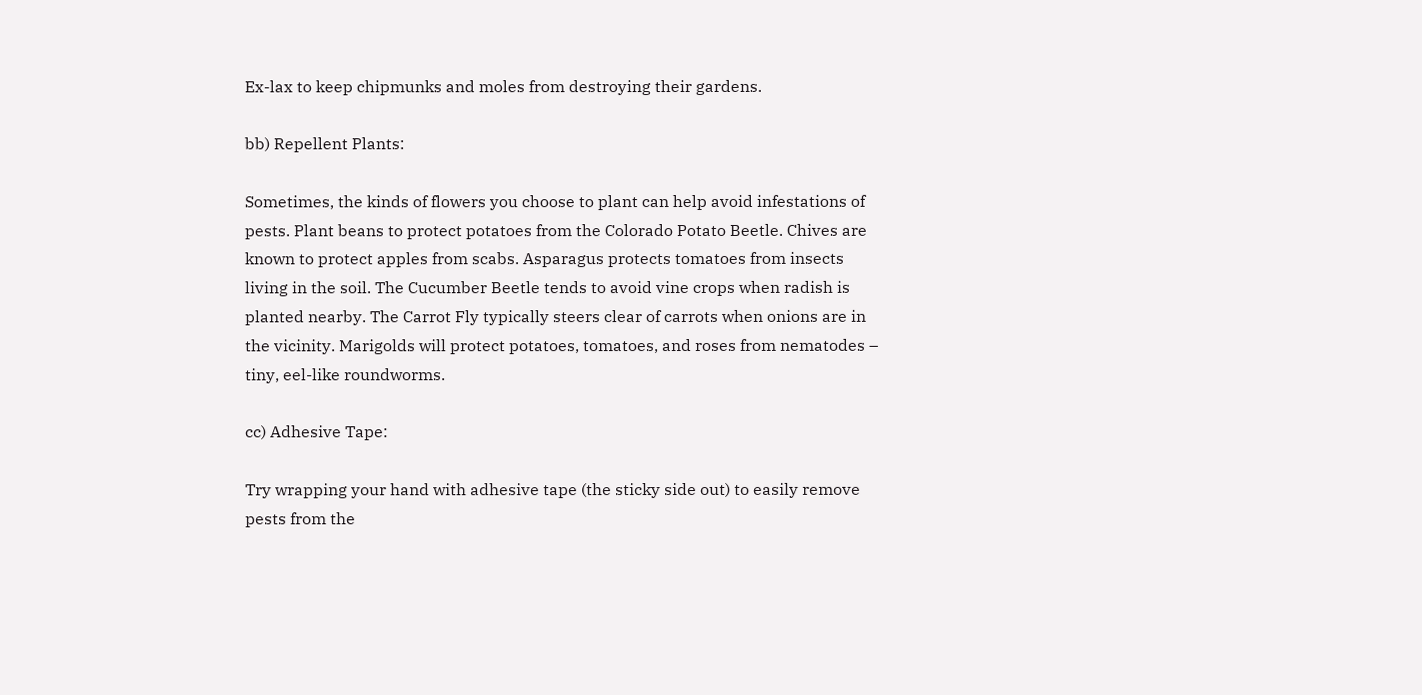Ex-lax to keep chipmunks and moles from destroying their gardens.

bb) Repellent Plants:

Sometimes, the kinds of flowers you choose to plant can help avoid infestations of pests. Plant beans to protect potatoes from the Colorado Potato Beetle. Chives are known to protect apples from scabs. Asparagus protects tomatoes from insects living in the soil. The Cucumber Beetle tends to avoid vine crops when radish is planted nearby. The Carrot Fly typically steers clear of carrots when onions are in the vicinity. Marigolds will protect potatoes, tomatoes, and roses from nematodes – tiny, eel-like roundworms.

cc) Adhesive Tape:

Try wrapping your hand with adhesive tape (the sticky side out) to easily remove pests from the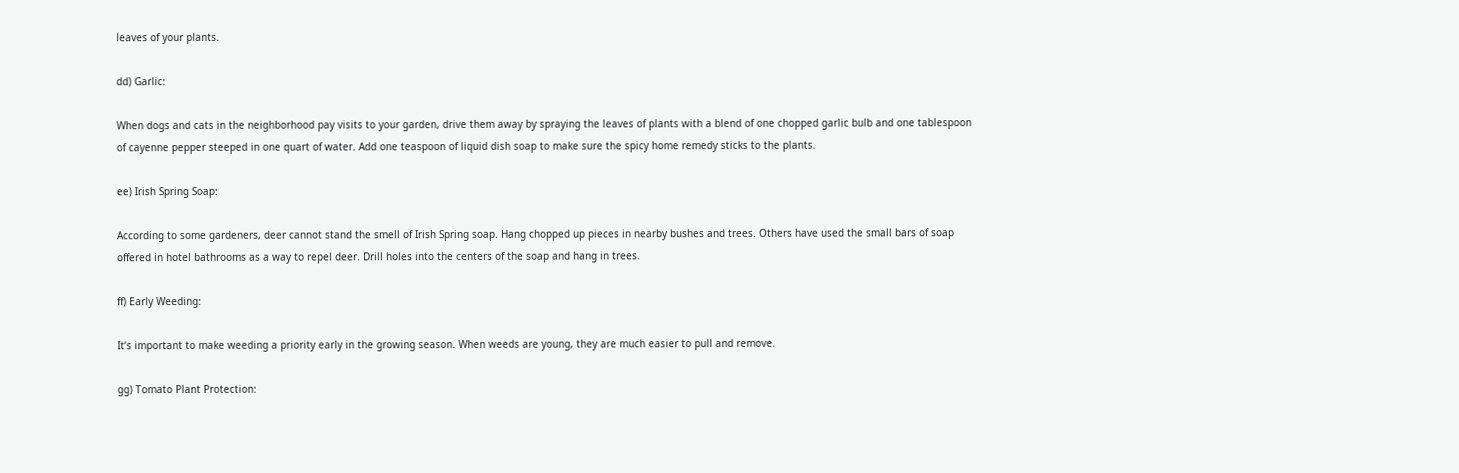leaves of your plants.

dd) Garlic:

When dogs and cats in the neighborhood pay visits to your garden, drive them away by spraying the leaves of plants with a blend of one chopped garlic bulb and one tablespoon of cayenne pepper steeped in one quart of water. Add one teaspoon of liquid dish soap to make sure the spicy home remedy sticks to the plants.

ee) Irish Spring Soap:

According to some gardeners, deer cannot stand the smell of Irish Spring soap. Hang chopped up pieces in nearby bushes and trees. Others have used the small bars of soap offered in hotel bathrooms as a way to repel deer. Drill holes into the centers of the soap and hang in trees.

ff) Early Weeding:

It’s important to make weeding a priority early in the growing season. When weeds are young, they are much easier to pull and remove.

gg) Tomato Plant Protection: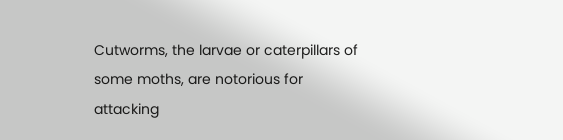Cutworms, the larvae or caterpillars of some moths, are notorious for attacking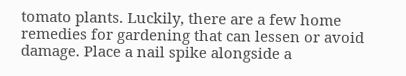tomato plants. Luckily, there are a few home remedies for gardening that can lessen or avoid damage. Place a nail spike alongside a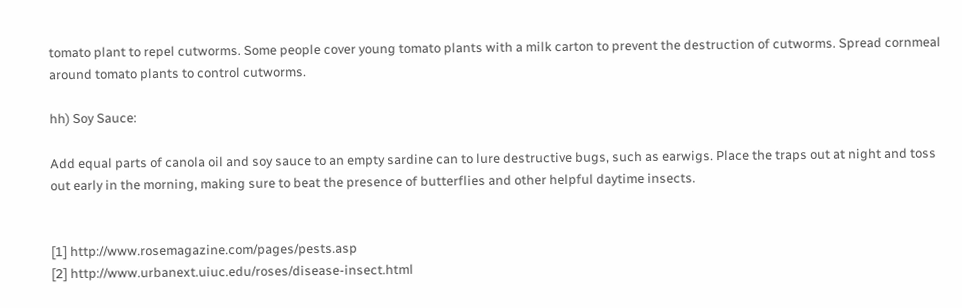tomato plant to repel cutworms. Some people cover young tomato plants with a milk carton to prevent the destruction of cutworms. Spread cornmeal around tomato plants to control cutworms.

hh) Soy Sauce:

Add equal parts of canola oil and soy sauce to an empty sardine can to lure destructive bugs, such as earwigs. Place the traps out at night and toss out early in the morning, making sure to beat the presence of butterflies and other helpful daytime insects.


[1] http://www.rosemagazine.com/pages/pests.asp
[2] http://www.urbanext.uiuc.edu/roses/disease-insect.html